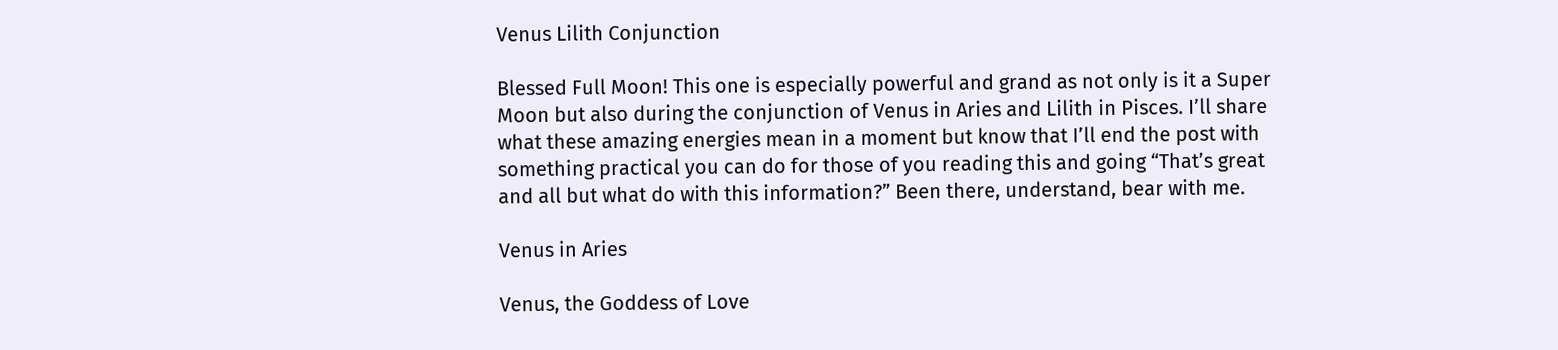Venus Lilith Conjunction

Blessed Full Moon! This one is especially powerful and grand as not only is it a Super Moon but also during the conjunction of Venus in Aries and Lilith in Pisces. I’ll share what these amazing energies mean in a moment but know that I’ll end the post with something practical you can do for those of you reading this and going “That’s great and all but what do with this information?” Been there, understand, bear with me.

Venus in Aries

Venus, the Goddess of Love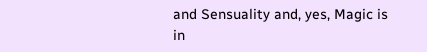and Sensuality and, yes, Magic is in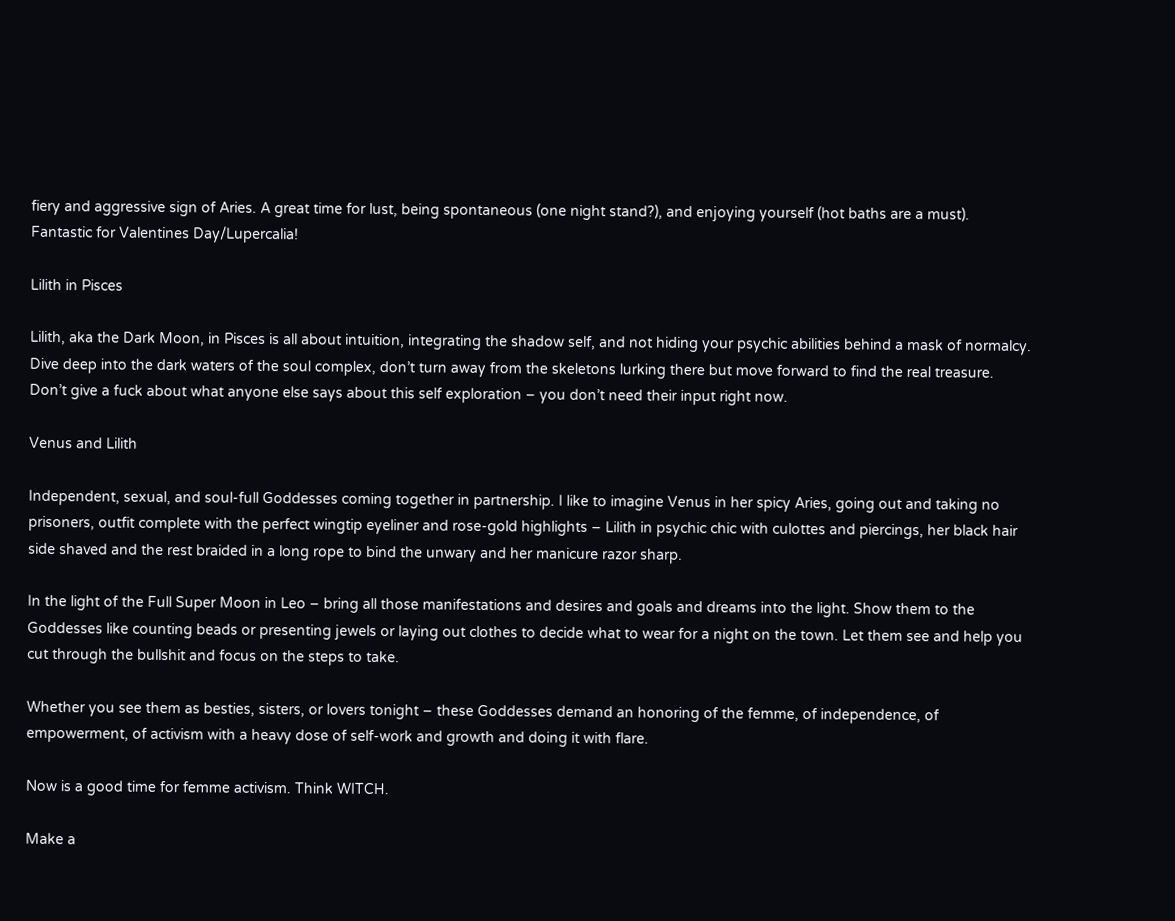fiery and aggressive sign of Aries. A great time for lust, being spontaneous (one night stand?), and enjoying yourself (hot baths are a must). Fantastic for Valentines Day/Lupercalia!

Lilith in Pisces

Lilith, aka the Dark Moon, in Pisces is all about intuition, integrating the shadow self, and not hiding your psychic abilities behind a mask of normalcy. Dive deep into the dark waters of the soul complex, don’t turn away from the skeletons lurking there but move forward to find the real treasure. Don’t give a fuck about what anyone else says about this self exploration – you don’t need their input right now.

Venus and Lilith

Independent, sexual, and soul-full Goddesses coming together in partnership. I like to imagine Venus in her spicy Aries, going out and taking no prisoners, outfit complete with the perfect wingtip eyeliner and rose-gold highlights – Lilith in psychic chic with culottes and piercings, her black hair side shaved and the rest braided in a long rope to bind the unwary and her manicure razor sharp.

In the light of the Full Super Moon in Leo – bring all those manifestations and desires and goals and dreams into the light. Show them to the Goddesses like counting beads or presenting jewels or laying out clothes to decide what to wear for a night on the town. Let them see and help you cut through the bullshit and focus on the steps to take.

Whether you see them as besties, sisters, or lovers tonight – these Goddesses demand an honoring of the femme, of independence, of empowerment, of activism with a heavy dose of self-work and growth and doing it with flare.

Now is a good time for femme activism. Think WITCH.

Make a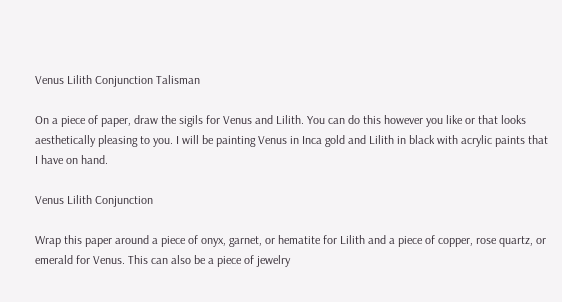Venus Lilith Conjunction Talisman

On a piece of paper, draw the sigils for Venus and Lilith. You can do this however you like or that looks aesthetically pleasing to you. I will be painting Venus in Inca gold and Lilith in black with acrylic paints that I have on hand.

Venus Lilith Conjunction

Wrap this paper around a piece of onyx, garnet, or hematite for Lilith and a piece of copper, rose quartz, or emerald for Venus. This can also be a piece of jewelry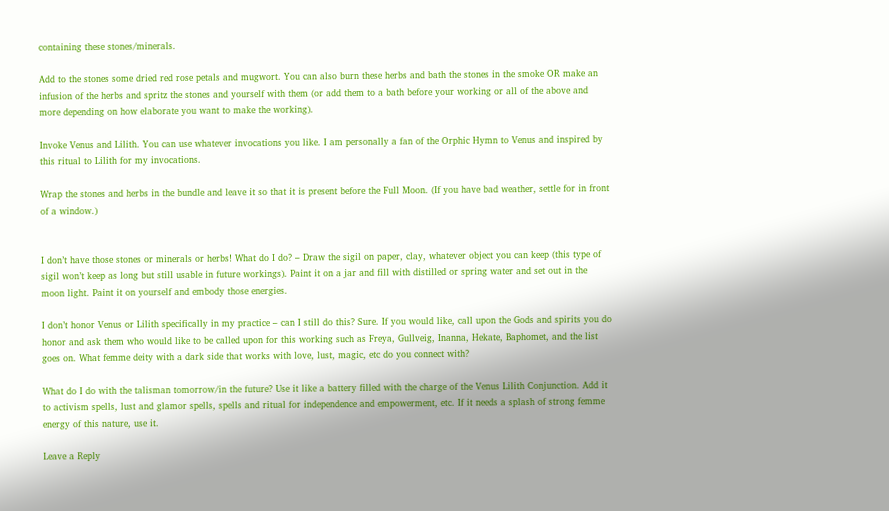containing these stones/minerals.

Add to the stones some dried red rose petals and mugwort. You can also burn these herbs and bath the stones in the smoke OR make an infusion of the herbs and spritz the stones and yourself with them (or add them to a bath before your working or all of the above and more depending on how elaborate you want to make the working).

Invoke Venus and Lilith. You can use whatever invocations you like. I am personally a fan of the Orphic Hymn to Venus and inspired by this ritual to Lilith for my invocations.

Wrap the stones and herbs in the bundle and leave it so that it is present before the Full Moon. (If you have bad weather, settle for in front of a window.)


I don’t have those stones or minerals or herbs! What do I do? – Draw the sigil on paper, clay, whatever object you can keep (this type of sigil won’t keep as long but still usable in future workings). Paint it on a jar and fill with distilled or spring water and set out in the moon light. Paint it on yourself and embody those energies.

I don’t honor Venus or Lilith specifically in my practice – can I still do this? Sure. If you would like, call upon the Gods and spirits you do honor and ask them who would like to be called upon for this working such as Freya, Gullveig, Inanna, Hekate, Baphomet, and the list goes on. What femme deity with a dark side that works with love, lust, magic, etc do you connect with?

What do I do with the talisman tomorrow/in the future? Use it like a battery filled with the charge of the Venus Lilith Conjunction. Add it to activism spells, lust and glamor spells, spells and ritual for independence and empowerment, etc. If it needs a splash of strong femme energy of this nature, use it.

Leave a Reply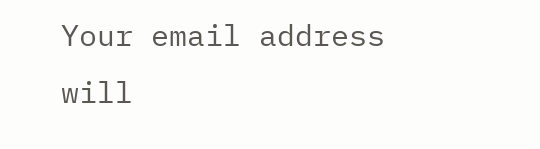Your email address will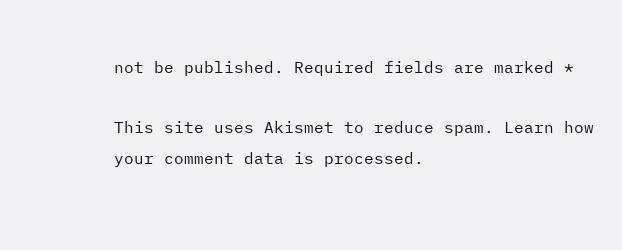not be published. Required fields are marked *

This site uses Akismet to reduce spam. Learn how your comment data is processed.